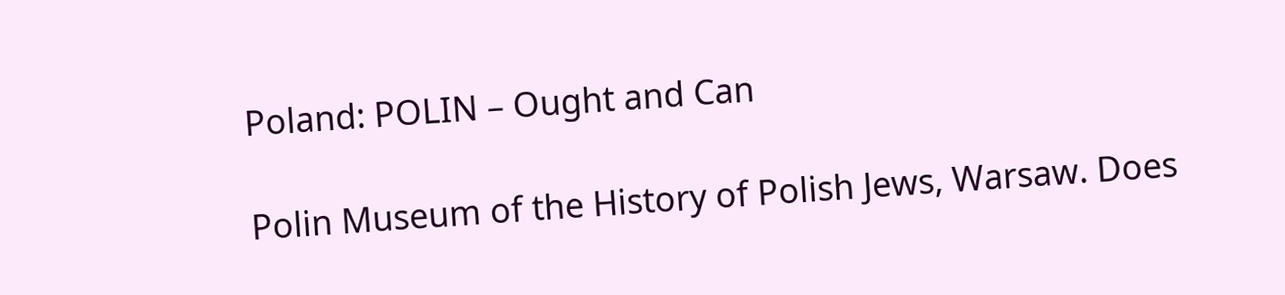Poland: POLIN – Ought and Can

Polin Museum of the History of Polish Jews, Warsaw. Does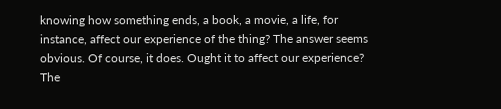knowing how something ends, a book, a movie, a life, for instance, affect our experience of the thing? The answer seems obvious. Of course, it does. Ought it to affect our experience? The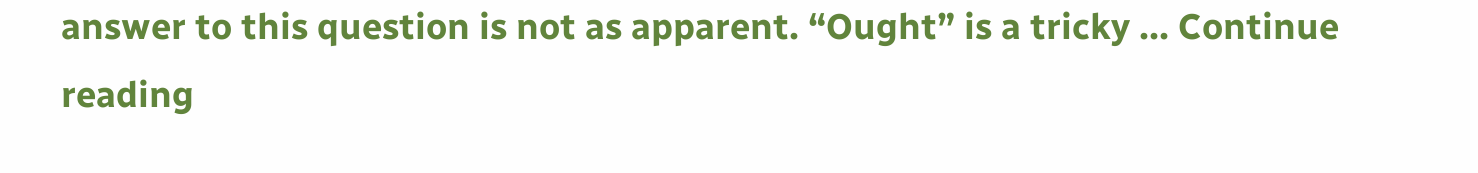answer to this question is not as apparent. “Ought” is a tricky … Continue reading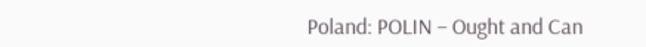Poland: POLIN – Ought and Can